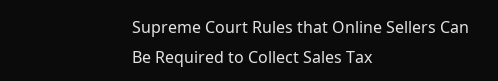Supreme Court Rules that Online Sellers Can Be Required to Collect Sales Tax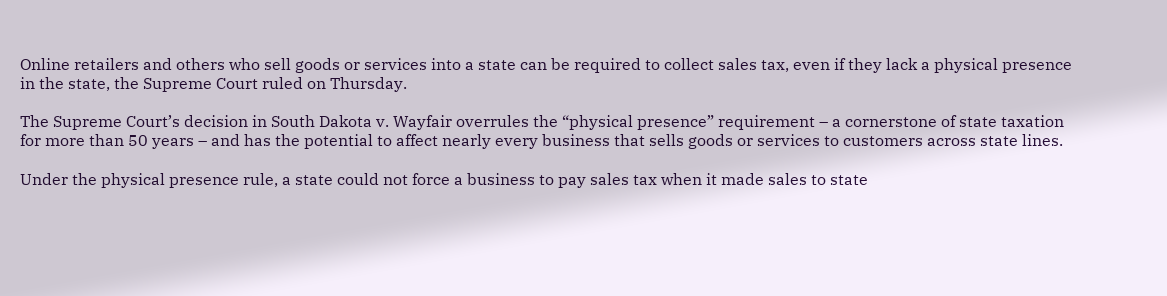Online retailers and others who sell goods or services into a state can be required to collect sales tax, even if they lack a physical presence in the state, the Supreme Court ruled on Thursday.

The Supreme Court’s decision in South Dakota v. Wayfair overrules the “physical presence” requirement – a cornerstone of state taxation for more than 50 years – and has the potential to affect nearly every business that sells goods or services to customers across state lines.

Under the physical presence rule, a state could not force a business to pay sales tax when it made sales to state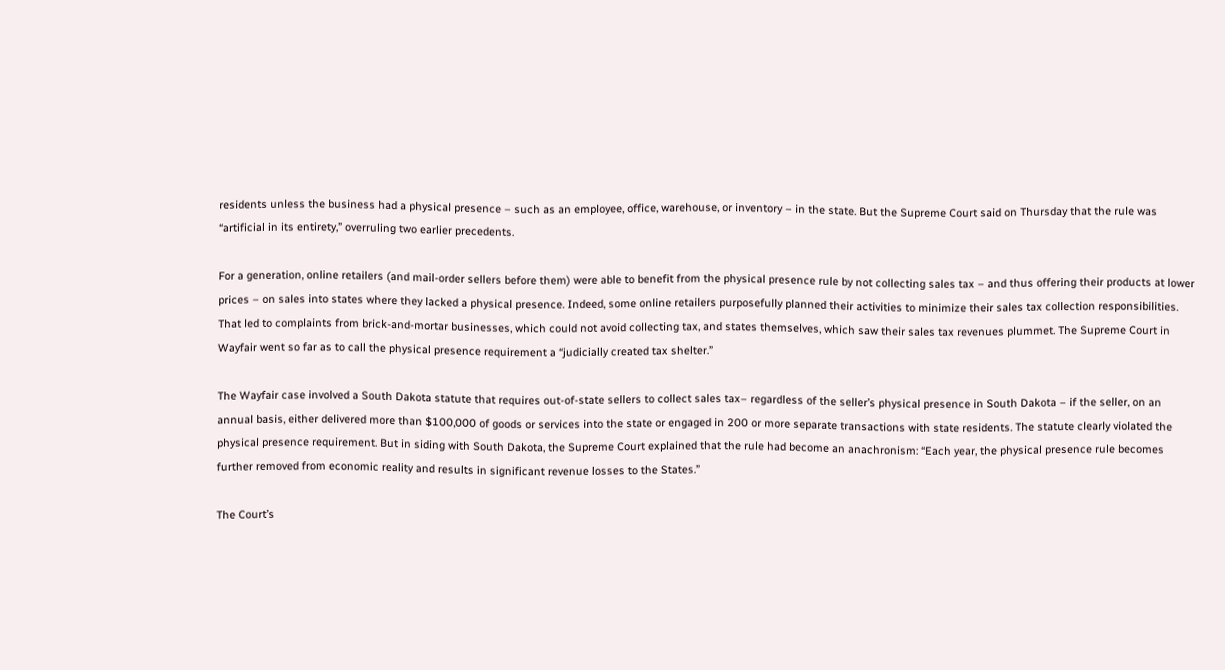residents unless the business had a physical presence – such as an employee, office, warehouse, or inventory – in the state. But the Supreme Court said on Thursday that the rule was “artificial in its entirety,” overruling two earlier precedents.

For a generation, online retailers (and mail-order sellers before them) were able to benefit from the physical presence rule by not collecting sales tax – and thus offering their products at lower prices – on sales into states where they lacked a physical presence. Indeed, some online retailers purposefully planned their activities to minimize their sales tax collection responsibilities. That led to complaints from brick-and-mortar businesses, which could not avoid collecting tax, and states themselves, which saw their sales tax revenues plummet. The Supreme Court in Wayfair went so far as to call the physical presence requirement a “judicially created tax shelter.”

The Wayfair case involved a South Dakota statute that requires out-of-state sellers to collect sales tax– regardless of the seller’s physical presence in South Dakota – if the seller, on an annual basis, either delivered more than $100,000 of goods or services into the state or engaged in 200 or more separate transactions with state residents. The statute clearly violated the physical presence requirement. But in siding with South Dakota, the Supreme Court explained that the rule had become an anachronism: “Each year, the physical presence rule becomes further removed from economic reality and results in significant revenue losses to the States.”

The Court’s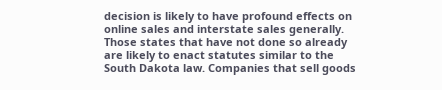decision is likely to have profound effects on online sales and interstate sales generally. Those states that have not done so already are likely to enact statutes similar to the South Dakota law. Companies that sell goods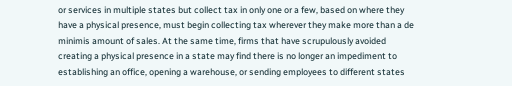or services in multiple states but collect tax in only one or a few, based on where they have a physical presence, must begin collecting tax wherever they make more than a de minimis amount of sales. At the same time, firms that have scrupulously avoided creating a physical presence in a state may find there is no longer an impediment to establishing an office, opening a warehouse, or sending employees to different states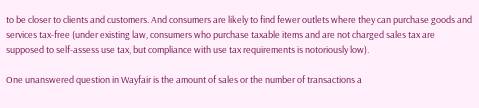to be closer to clients and customers. And consumers are likely to find fewer outlets where they can purchase goods and services tax-free (under existing law, consumers who purchase taxable items and are not charged sales tax are supposed to self-assess use tax, but compliance with use tax requirements is notoriously low).

One unanswered question in Wayfair is the amount of sales or the number of transactions a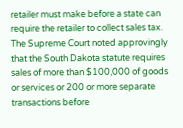retailer must make before a state can require the retailer to collect sales tax. The Supreme Court noted approvingly that the South Dakota statute requires sales of more than $100,000 of goods or services or 200 or more separate transactions before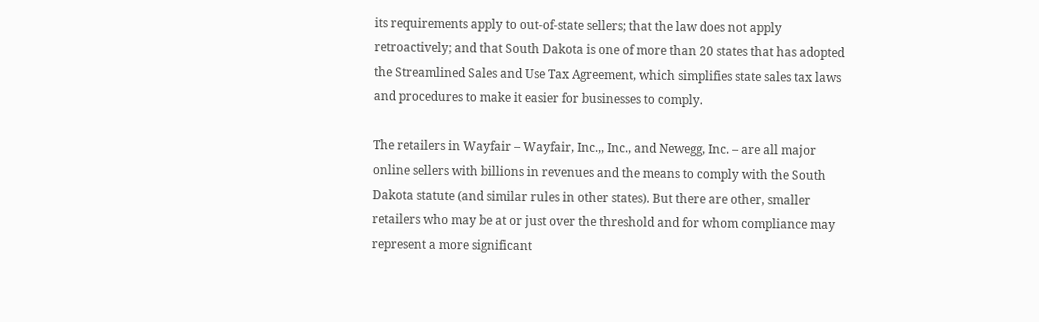its requirements apply to out-of-state sellers; that the law does not apply retroactively; and that South Dakota is one of more than 20 states that has adopted the Streamlined Sales and Use Tax Agreement, which simplifies state sales tax laws and procedures to make it easier for businesses to comply.

The retailers in Wayfair – Wayfair, Inc.,, Inc., and Newegg, Inc. – are all major online sellers with billions in revenues and the means to comply with the South Dakota statute (and similar rules in other states). But there are other, smaller retailers who may be at or just over the threshold and for whom compliance may represent a more significant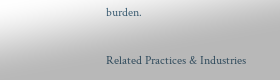burden.

Related Practices & Industries